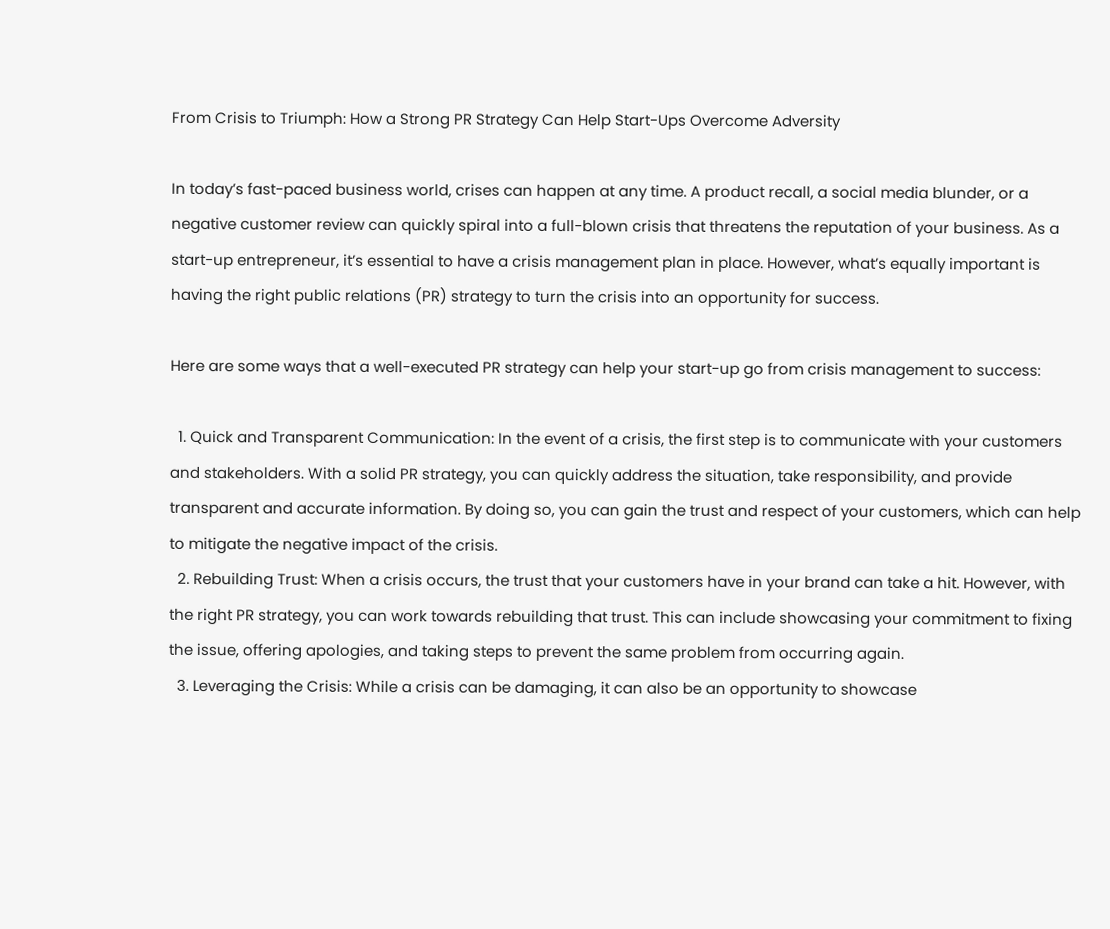From Crisis to Triumph: How a Strong PR Strategy Can Help Start-Ups Overcome Adversity

In today’s fast-paced business world, crises can happen at any time. A product recall, a social media blunder, or a negative customer review can quickly spiral into a full-blown crisis that threatens the reputation of your business. As a start-up entrepreneur, it’s essential to have a crisis management plan in place. However, what’s equally important is having the right public relations (PR) strategy to turn the crisis into an opportunity for success.

Here are some ways that a well-executed PR strategy can help your start-up go from crisis management to success:

  1. Quick and Transparent Communication: In the event of a crisis, the first step is to communicate with your customers and stakeholders. With a solid PR strategy, you can quickly address the situation, take responsibility, and provide transparent and accurate information. By doing so, you can gain the trust and respect of your customers, which can help to mitigate the negative impact of the crisis.
  2. Rebuilding Trust: When a crisis occurs, the trust that your customers have in your brand can take a hit. However, with the right PR strategy, you can work towards rebuilding that trust. This can include showcasing your commitment to fixing the issue, offering apologies, and taking steps to prevent the same problem from occurring again.
  3. Leveraging the Crisis: While a crisis can be damaging, it can also be an opportunity to showcase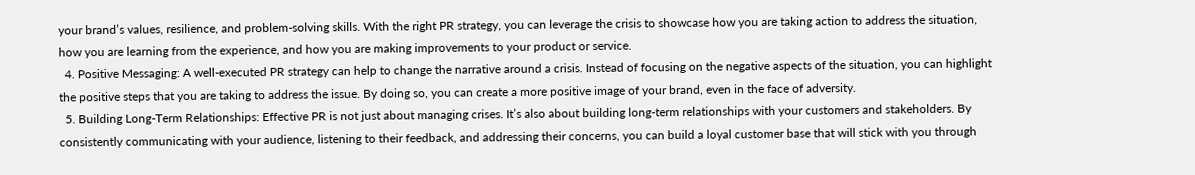your brand’s values, resilience, and problem-solving skills. With the right PR strategy, you can leverage the crisis to showcase how you are taking action to address the situation, how you are learning from the experience, and how you are making improvements to your product or service.
  4. Positive Messaging: A well-executed PR strategy can help to change the narrative around a crisis. Instead of focusing on the negative aspects of the situation, you can highlight the positive steps that you are taking to address the issue. By doing so, you can create a more positive image of your brand, even in the face of adversity.
  5. Building Long-Term Relationships: Effective PR is not just about managing crises. It’s also about building long-term relationships with your customers and stakeholders. By consistently communicating with your audience, listening to their feedback, and addressing their concerns, you can build a loyal customer base that will stick with you through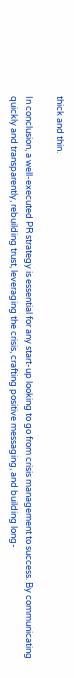thick and thin.

In conclusion, a well-executed PR strategy is essential for any start-up looking to go from crisis management to success. By communicating quickly and transparently, rebuilding trust, leveraging the crisis, crafting positive messaging, and building long-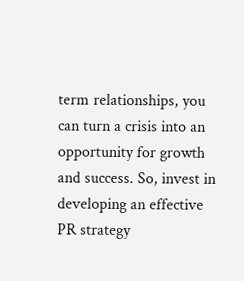term relationships, you can turn a crisis into an opportunity for growth and success. So, invest in developing an effective PR strategy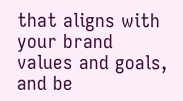that aligns with your brand values and goals, and be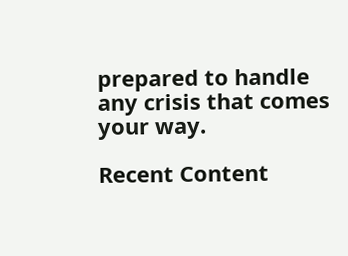prepared to handle any crisis that comes your way.

Recent Content